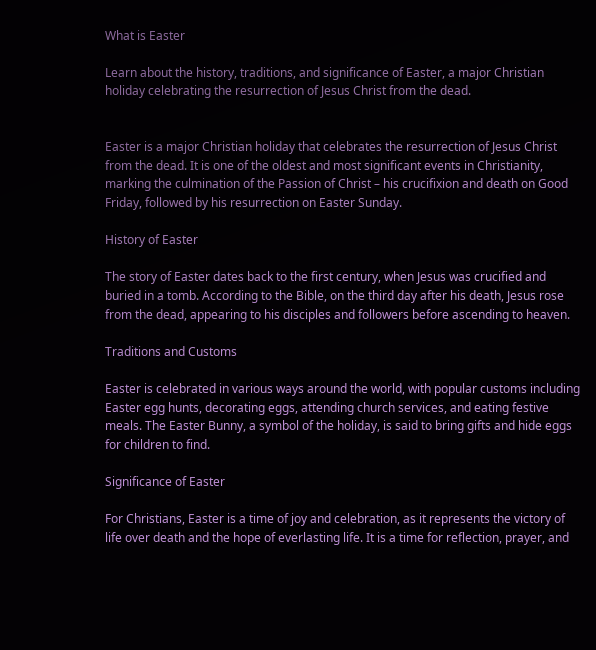What is Easter

Learn about the history, traditions, and significance of Easter, a major Christian holiday celebrating the resurrection of Jesus Christ from the dead.


Easter is a major Christian holiday that celebrates the resurrection of Jesus Christ from the dead. It is one of the oldest and most significant events in Christianity, marking the culmination of the Passion of Christ – his crucifixion and death on Good Friday, followed by his resurrection on Easter Sunday.

History of Easter

The story of Easter dates back to the first century, when Jesus was crucified and buried in a tomb. According to the Bible, on the third day after his death, Jesus rose from the dead, appearing to his disciples and followers before ascending to heaven.

Traditions and Customs

Easter is celebrated in various ways around the world, with popular customs including Easter egg hunts, decorating eggs, attending church services, and eating festive meals. The Easter Bunny, a symbol of the holiday, is said to bring gifts and hide eggs for children to find.

Significance of Easter

For Christians, Easter is a time of joy and celebration, as it represents the victory of life over death and the hope of everlasting life. It is a time for reflection, prayer, and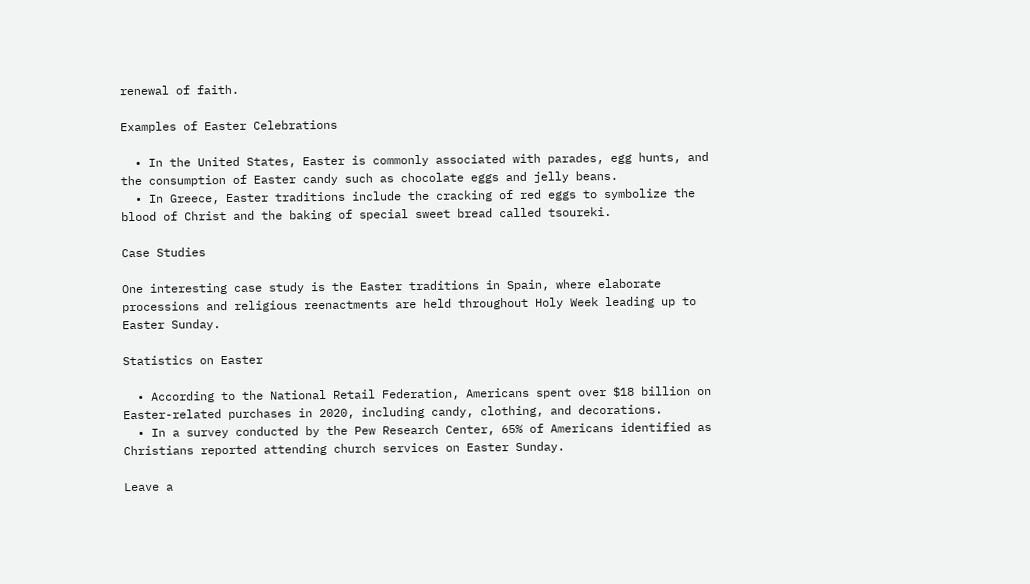renewal of faith.

Examples of Easter Celebrations

  • In the United States, Easter is commonly associated with parades, egg hunts, and the consumption of Easter candy such as chocolate eggs and jelly beans.
  • In Greece, Easter traditions include the cracking of red eggs to symbolize the blood of Christ and the baking of special sweet bread called tsoureki.

Case Studies

One interesting case study is the Easter traditions in Spain, where elaborate processions and religious reenactments are held throughout Holy Week leading up to Easter Sunday.

Statistics on Easter

  • According to the National Retail Federation, Americans spent over $18 billion on Easter-related purchases in 2020, including candy, clothing, and decorations.
  • In a survey conducted by the Pew Research Center, 65% of Americans identified as Christians reported attending church services on Easter Sunday.

Leave a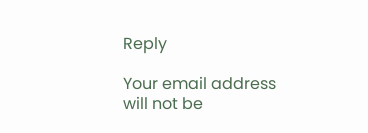Reply

Your email address will not be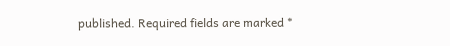published. Required fields are marked *